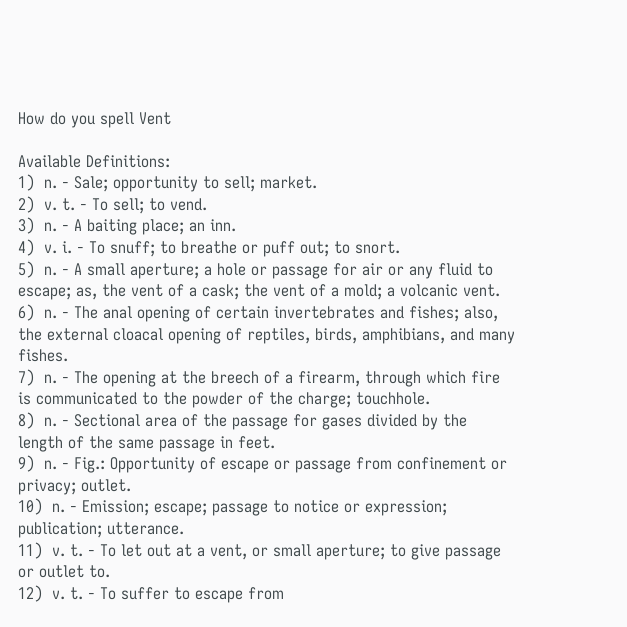How do you spell Vent

Available Definitions:
1)  n. - Sale; opportunity to sell; market.
2)  v. t. - To sell; to vend.
3)  n. - A baiting place; an inn.
4)  v. i. - To snuff; to breathe or puff out; to snort.
5)  n. - A small aperture; a hole or passage for air or any fluid to escape; as, the vent of a cask; the vent of a mold; a volcanic vent.
6)  n. - The anal opening of certain invertebrates and fishes; also, the external cloacal opening of reptiles, birds, amphibians, and many fishes.
7)  n. - The opening at the breech of a firearm, through which fire is communicated to the powder of the charge; touchhole.
8)  n. - Sectional area of the passage for gases divided by the length of the same passage in feet.
9)  n. - Fig.: Opportunity of escape or passage from confinement or privacy; outlet.
10)  n. - Emission; escape; passage to notice or expression; publication; utterance.
11)  v. t. - To let out at a vent, or small aperture; to give passage or outlet to.
12)  v. t. - To suffer to escape from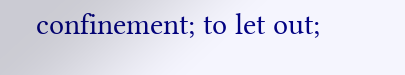confinement; to let out;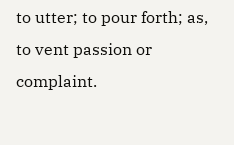to utter; to pour forth; as, to vent passion or complaint.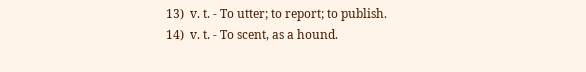13)  v. t. - To utter; to report; to publish.
14)  v. t. - To scent, as a hound.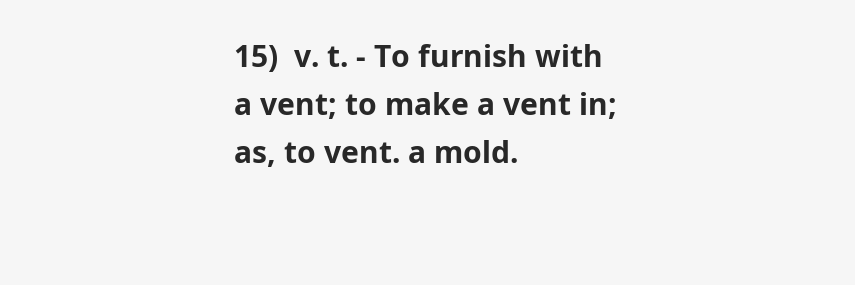15)  v. t. - To furnish with a vent; to make a vent in; as, to vent. a mold.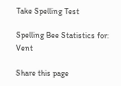Take Spelling Test

Spelling Bee Statistics for: Vent

Share this page